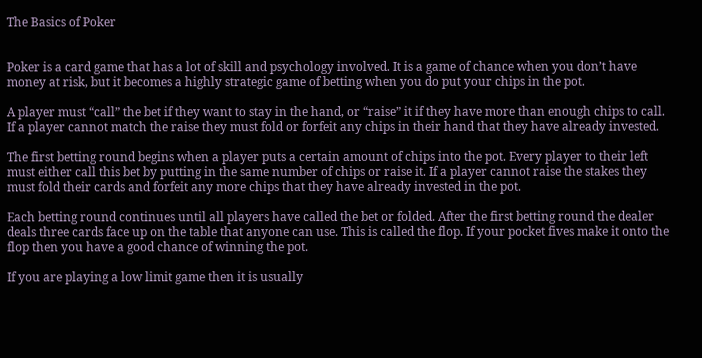The Basics of Poker


Poker is a card game that has a lot of skill and psychology involved. It is a game of chance when you don’t have money at risk, but it becomes a highly strategic game of betting when you do put your chips in the pot.

A player must “call” the bet if they want to stay in the hand, or “raise” it if they have more than enough chips to call. If a player cannot match the raise they must fold or forfeit any chips in their hand that they have already invested.

The first betting round begins when a player puts a certain amount of chips into the pot. Every player to their left must either call this bet by putting in the same number of chips or raise it. If a player cannot raise the stakes they must fold their cards and forfeit any more chips that they have already invested in the pot.

Each betting round continues until all players have called the bet or folded. After the first betting round the dealer deals three cards face up on the table that anyone can use. This is called the flop. If your pocket fives make it onto the flop then you have a good chance of winning the pot.

If you are playing a low limit game then it is usually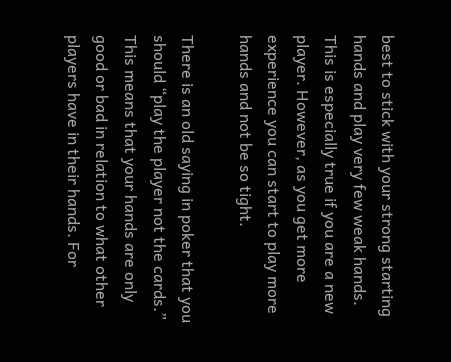best to stick with your strong starting hands and play very few weak hands. This is especially true if you are a new player. However, as you get more experience you can start to play more hands and not be so tight.

There is an old saying in poker that you should “play the player not the cards.” This means that your hands are only good or bad in relation to what other players have in their hands. For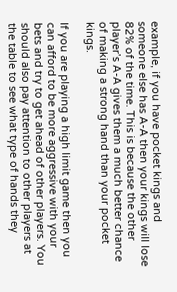example, if you have pocket kings and someone else has A-A then your kings will lose 82% of the time. This is because the other player’s A-A gives them a much better chance of making a strong hand than your pocket kings.

If you are playing a high limit game then you can afford to be more aggressive with your bets and try to get ahead of other players. You should also pay attention to other players at the table to see what type of hands they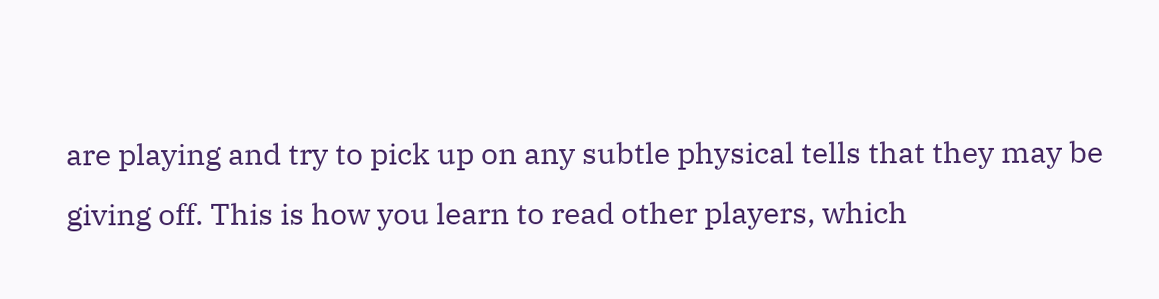are playing and try to pick up on any subtle physical tells that they may be giving off. This is how you learn to read other players, which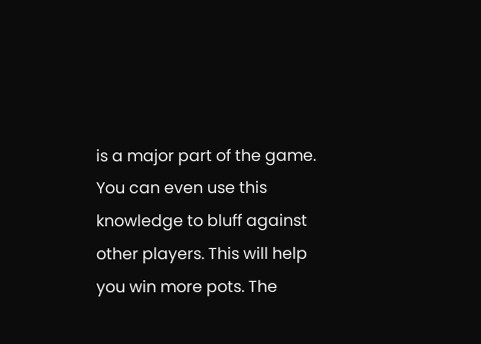is a major part of the game. You can even use this knowledge to bluff against other players. This will help you win more pots. The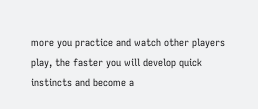more you practice and watch other players play, the faster you will develop quick instincts and become a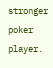stronger poker player.